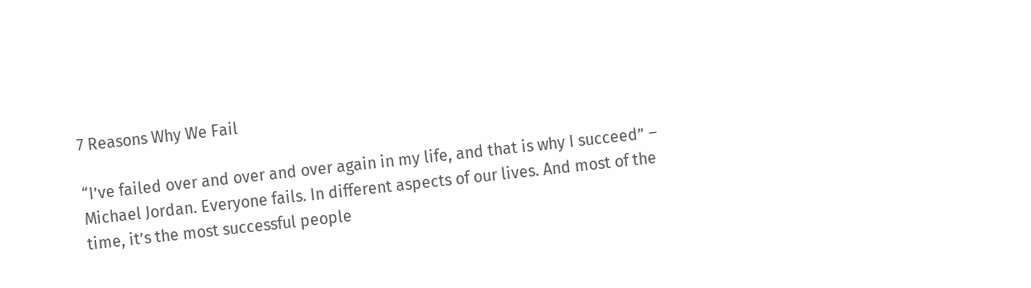7 Reasons Why We Fail

“I’ve failed over and over and over again in my life, and that is why I succeed” – Michael Jordan. Everyone fails. In different aspects of our lives. And most of the time, it’s the most successful people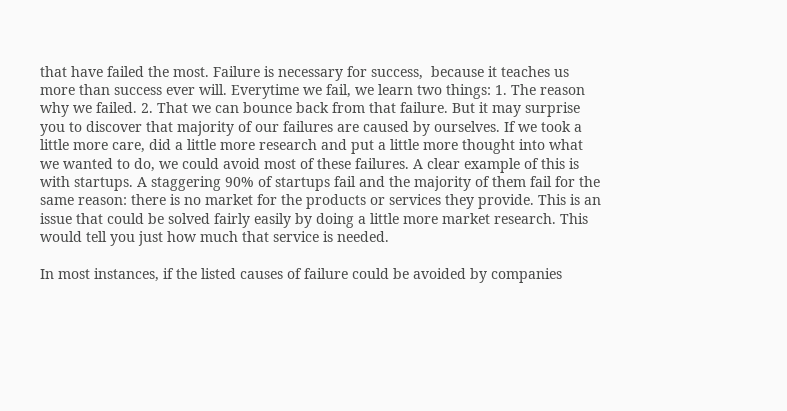that have failed the most. Failure is necessary for success,  because it teaches us more than success ever will. Everytime we fail, we learn two things: 1. The reason why we failed. 2. That we can bounce back from that failure. But it may surprise you to discover that majority of our failures are caused by ourselves. If we took a little more care, did a little more research and put a little more thought into what we wanted to do, we could avoid most of these failures. A clear example of this is with startups. A staggering 90% of startups fail and the majority of them fail for the same reason: there is no market for the products or services they provide. This is an issue that could be solved fairly easily by doing a little more market research. This would tell you just how much that service is needed.

In most instances, if the listed causes of failure could be avoided by companies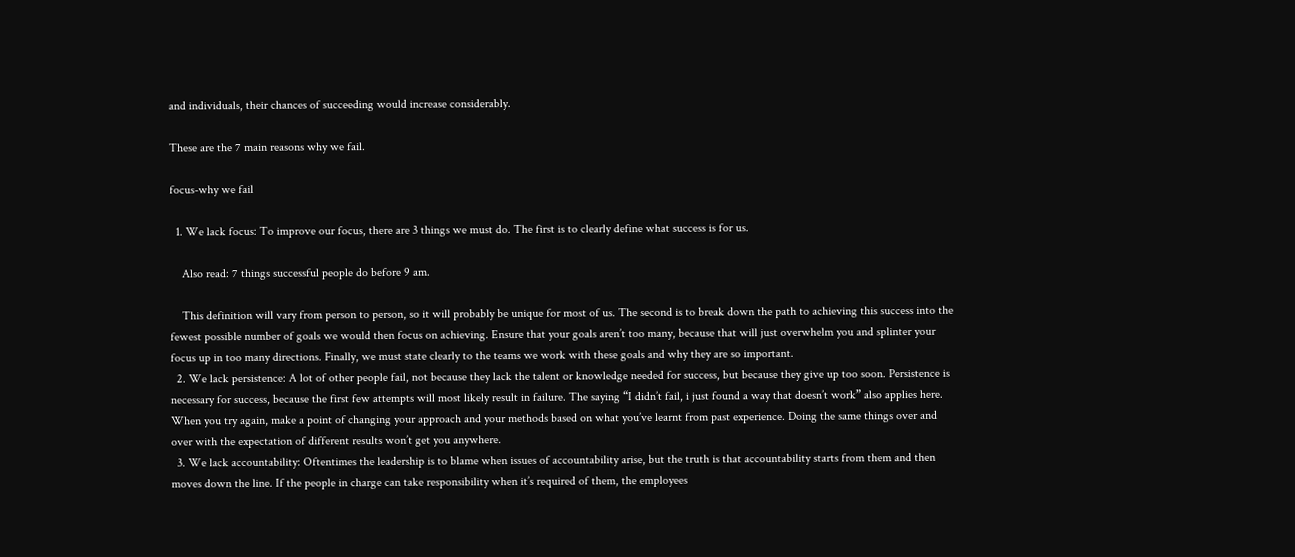and individuals, their chances of succeeding would increase considerably.

These are the 7 main reasons why we fail.

focus-why we fail

  1. We lack focus: To improve our focus, there are 3 things we must do. The first is to clearly define what success is for us.

    Also read: 7 things successful people do before 9 am.

    This definition will vary from person to person, so it will probably be unique for most of us. The second is to break down the path to achieving this success into the fewest possible number of goals we would then focus on achieving. Ensure that your goals aren’t too many, because that will just overwhelm you and splinter your focus up in too many directions. Finally, we must state clearly to the teams we work with these goals and why they are so important.
  2. We lack persistence: A lot of other people fail, not because they lack the talent or knowledge needed for success, but because they give up too soon. Persistence is necessary for success, because the first few attempts will most likely result in failure. The saying “I didn’t fail, i just found a way that doesn’t work” also applies here. When you try again, make a point of changing your approach and your methods based on what you’ve learnt from past experience. Doing the same things over and over with the expectation of different results won’t get you anywhere.
  3. We lack accountability: Oftentimes the leadership is to blame when issues of accountability arise, but the truth is that accountability starts from them and then moves down the line. If the people in charge can take responsibility when it’s required of them, the employees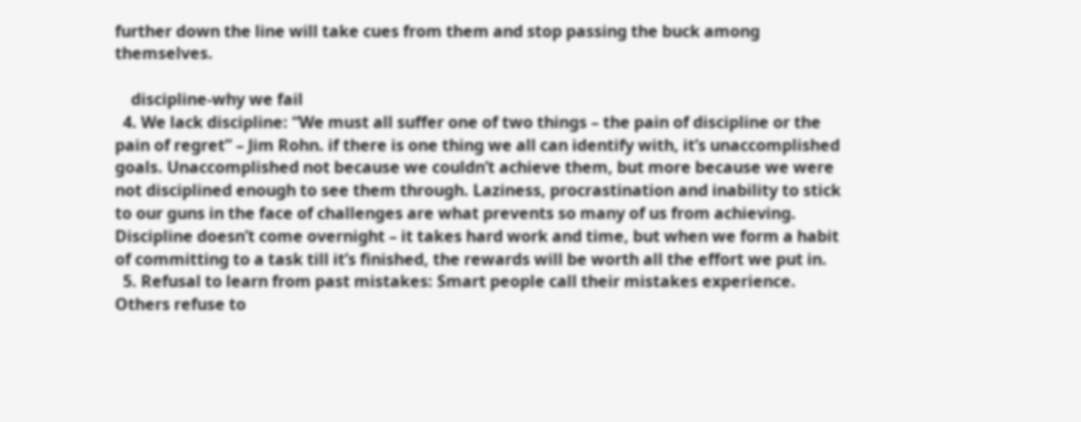further down the line will take cues from them and stop passing the buck among themselves.

    discipline-why we fail
  4. We lack discipline: “We must all suffer one of two things – the pain of discipline or the pain of regret” – Jim Rohn. if there is one thing we all can identify with, it’s unaccomplished goals. Unaccomplished not because we couldn’t achieve them, but more because we were not disciplined enough to see them through. Laziness, procrastination and inability to stick to our guns in the face of challenges are what prevents so many of us from achieving. Discipline doesn’t come overnight – it takes hard work and time, but when we form a habit of committing to a task till it’s finished, the rewards will be worth all the effort we put in.
  5. Refusal to learn from past mistakes: Smart people call their mistakes experience. Others refuse to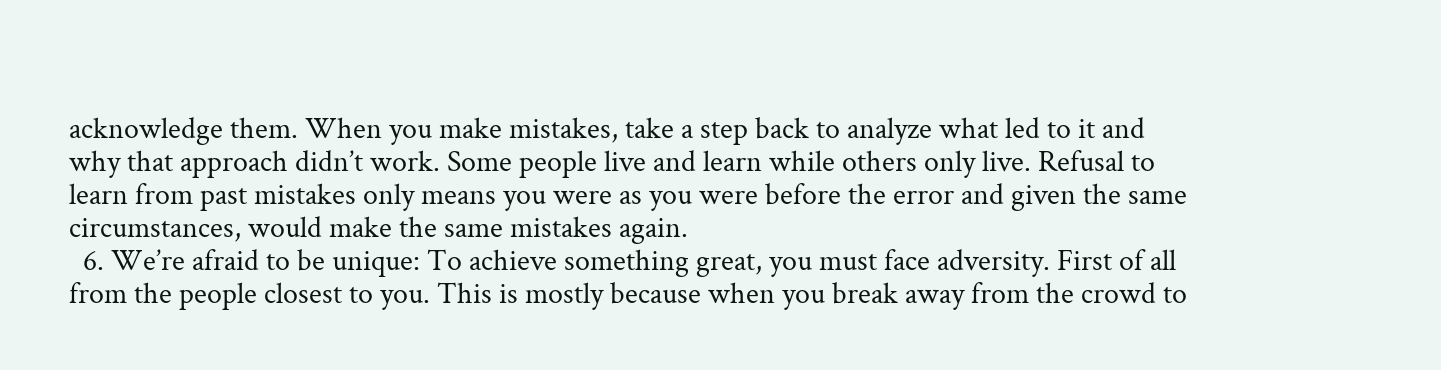acknowledge them. When you make mistakes, take a step back to analyze what led to it and why that approach didn’t work. Some people live and learn while others only live. Refusal to learn from past mistakes only means you were as you were before the error and given the same circumstances, would make the same mistakes again.
  6. We’re afraid to be unique: To achieve something great, you must face adversity. First of all from the people closest to you. This is mostly because when you break away from the crowd to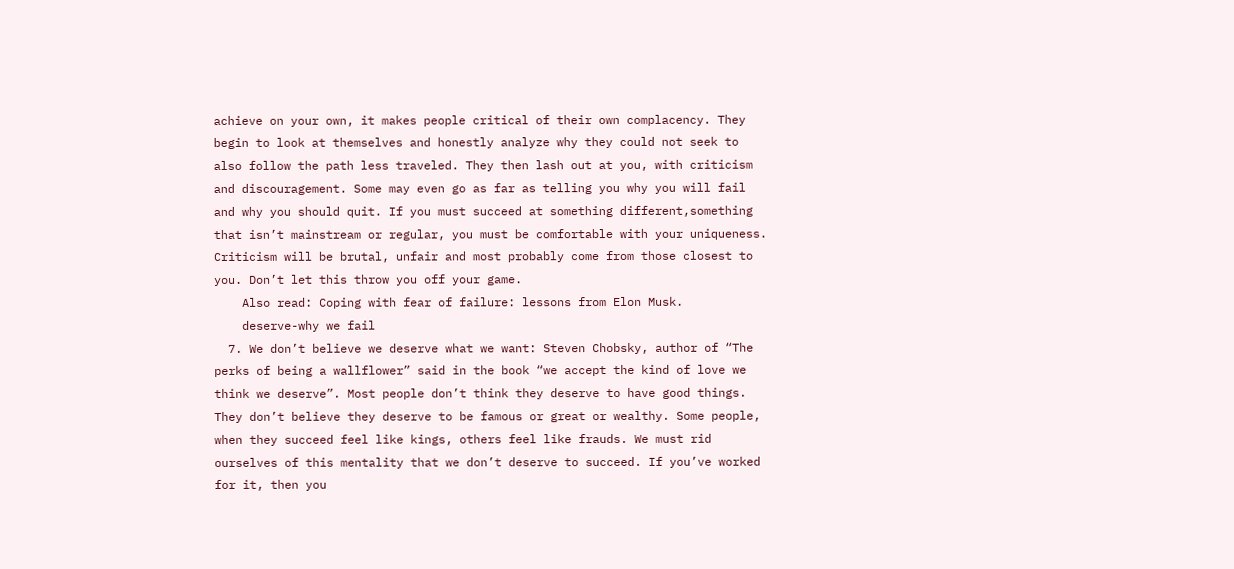achieve on your own, it makes people critical of their own complacency. They begin to look at themselves and honestly analyze why they could not seek to also follow the path less traveled. They then lash out at you, with criticism and discouragement. Some may even go as far as telling you why you will fail and why you should quit. If you must succeed at something different,something that isn’t mainstream or regular, you must be comfortable with your uniqueness. Criticism will be brutal, unfair and most probably come from those closest to you. Don’t let this throw you off your game.
    Also read: Coping with fear of failure: lessons from Elon Musk.
    deserve-why we fail
  7. We don’t believe we deserve what we want: Steven Chobsky, author of “The perks of being a wallflower” said in the book “we accept the kind of love we think we deserve”. Most people don’t think they deserve to have good things. They don’t believe they deserve to be famous or great or wealthy. Some people, when they succeed feel like kings, others feel like frauds. We must rid ourselves of this mentality that we don’t deserve to succeed. If you’ve worked for it, then you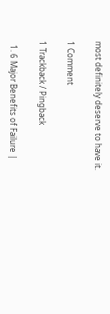most definitely deserve to have it.

1 Comment

1 Trackback / Pingback

  1. 6 Major Benefits of Failure |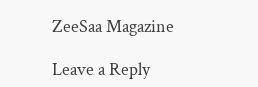ZeeSaa Magazine

Leave a Reply